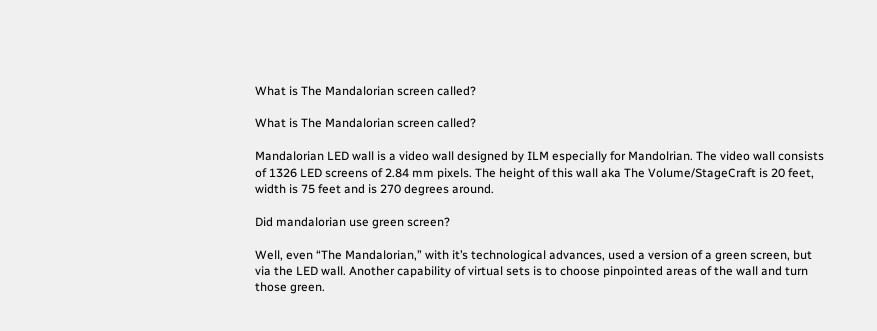What is The Mandalorian screen called?

What is The Mandalorian screen called?

Mandalorian LED wall is a video wall designed by ILM especially for Mandolrian. The video wall consists of 1326 LED screens of 2.84 mm pixels. The height of this wall aka The Volume/StageCraft is 20 feet, width is 75 feet and is 270 degrees around.

Did mandalorian use green screen?

Well, even “The Mandalorian,” with it’s technological advances, used a version of a green screen, but via the LED wall. Another capability of virtual sets is to choose pinpointed areas of the wall and turn those green.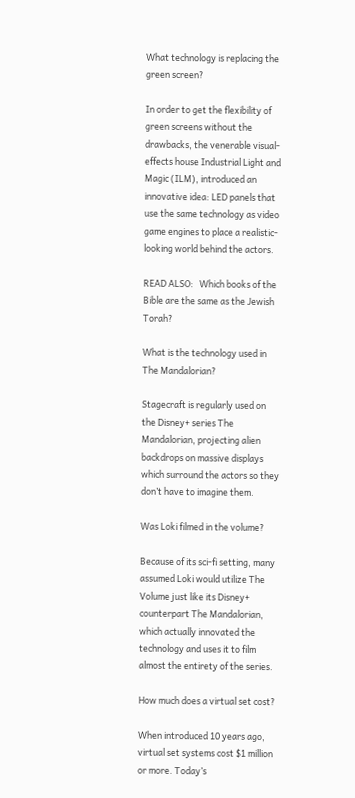What technology is replacing the green screen?

In order to get the flexibility of green screens without the drawbacks, the venerable visual-effects house Industrial Light and Magic (ILM), introduced an innovative idea: LED panels that use the same technology as video game engines to place a realistic-looking world behind the actors.

READ ALSO:   Which books of the Bible are the same as the Jewish Torah?

What is the technology used in The Mandalorian?

Stagecraft is regularly used on the Disney+ series The Mandalorian, projecting alien backdrops on massive displays which surround the actors so they don’t have to imagine them.

Was Loki filmed in the volume?

Because of its sci-fi setting, many assumed Loki would utilize The Volume just like its Disney+ counterpart The Mandalorian, which actually innovated the technology and uses it to film almost the entirety of the series.

How much does a virtual set cost?

When introduced 10 years ago, virtual set systems cost $1 million or more. Today’s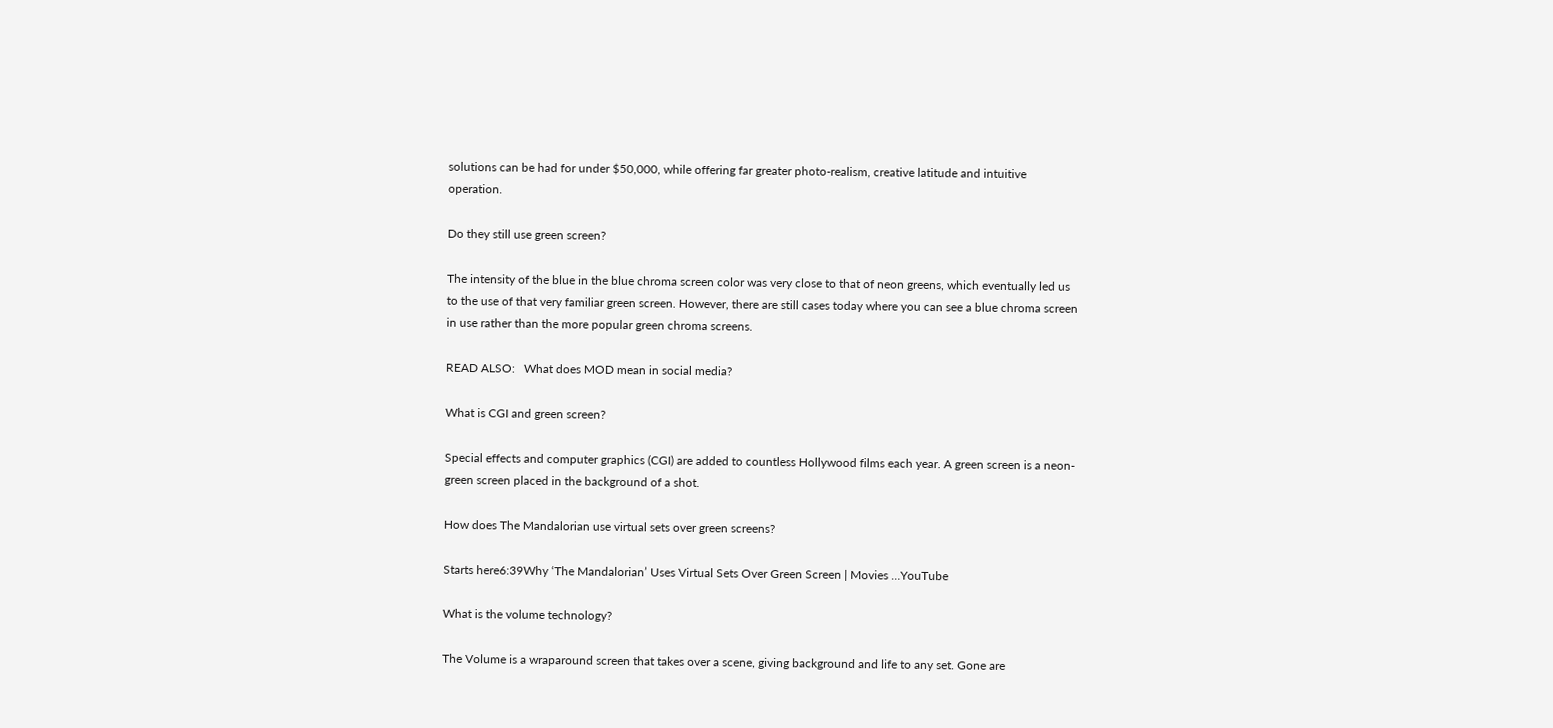solutions can be had for under $50,000, while offering far greater photo-realism, creative latitude and intuitive operation.

Do they still use green screen?

The intensity of the blue in the blue chroma screen color was very close to that of neon greens, which eventually led us to the use of that very familiar green screen. However, there are still cases today where you can see a blue chroma screen in use rather than the more popular green chroma screens.

READ ALSO:   What does MOD mean in social media?

What is CGI and green screen?

Special effects and computer graphics (CGI) are added to countless Hollywood films each year. A green screen is a neon-green screen placed in the background of a shot.

How does The Mandalorian use virtual sets over green screens?

Starts here6:39Why ‘The Mandalorian’ Uses Virtual Sets Over Green Screen | Movies …YouTube

What is the volume technology?

The Volume is a wraparound screen that takes over a scene, giving background and life to any set. Gone are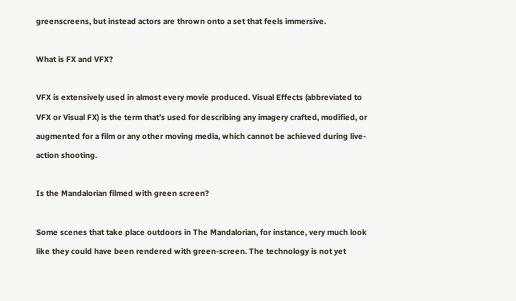greenscreens, but instead actors are thrown onto a set that feels immersive.

What is FX and VFX?

VFX is extensively used in almost every movie produced. Visual Effects (abbreviated to VFX or Visual FX) is the term that’s used for describing any imagery crafted, modified, or augmented for a film or any other moving media, which cannot be achieved during live-action shooting.

Is the Mandalorian filmed with green screen?

Some scenes that take place outdoors in The Mandalorian, for instance, very much look like they could have been rendered with green-screen. The technology is not yet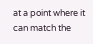at a point where it can match the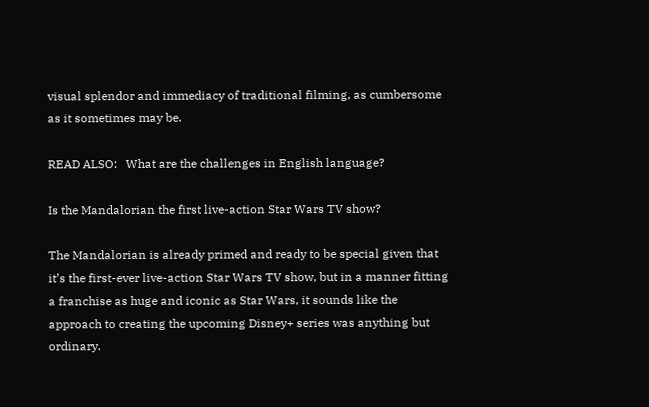visual splendor and immediacy of traditional filming, as cumbersome as it sometimes may be.

READ ALSO:   What are the challenges in English language?

Is the Mandalorian the first live-action Star Wars TV show?

The Mandalorian is already primed and ready to be special given that it’s the first-ever live-action Star Wars TV show, but in a manner fitting a franchise as huge and iconic as Star Wars, it sounds like the approach to creating the upcoming Disney+ series was anything but ordinary.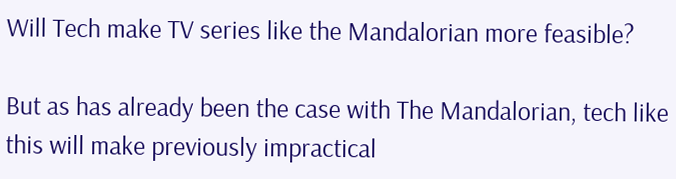Will Tech make TV series like the Mandalorian more feasible?

But as has already been the case with The Mandalorian, tech like this will make previously impractical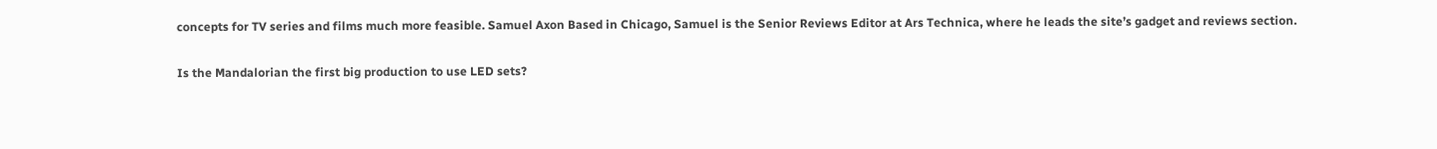concepts for TV series and films much more feasible. Samuel Axon Based in Chicago, Samuel is the Senior Reviews Editor at Ars Technica, where he leads the site’s gadget and reviews section.

Is the Mandalorian the first big production to use LED sets?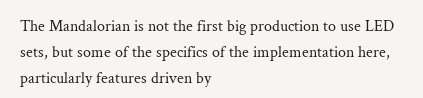The Mandalorian is not the first big production to use LED sets, but some of the specifics of the implementation here, particularly features driven by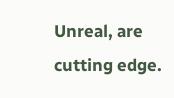Unreal, are cutting edge.